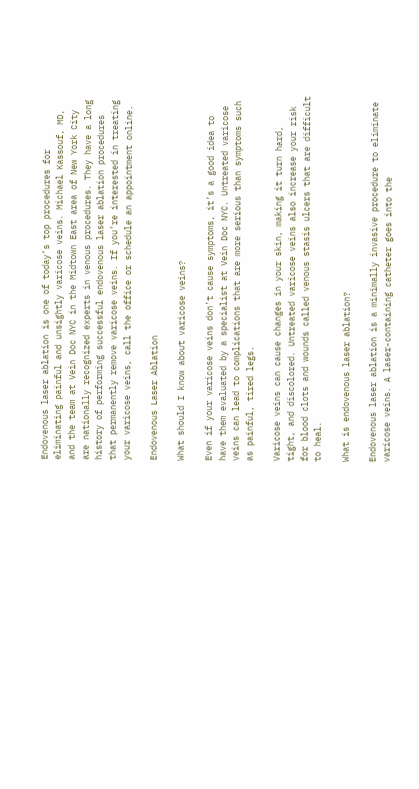Endovenous laser ablation is one of today’s top procedures for eliminating painful and unsightly varicose veins. Michael Kassouf, MD, and the team at Vein Doc NYC in the Midtown East area of New York City are nationally recognized experts in venous procedures. They have a long history of performing successful endovenous laser ablation procedures that permanently remove varicose veins. If you’re interested in treating your varicose veins, call the office or schedule an appointment online.

Endovenous Laser Ablation

What should I know about varicose veins?

Even if your varicose veins don’t cause symptoms, it’s a good idea to have them evaluated by a specialist at Vein Doc NYC. Untreated varicose veins can lead to complications that are more serious than symptoms such as painful, tired legs.

Varicose veins can cause changes in your skin, making it turn hard, tight, and discolored. Untreated varicose veins also increase your risk for blood clots and wounds called venous stasis ulcers that are difficult to heal.

What is endovenous laser ablation?

Endovenous laser ablation is a minimally invasive procedure to eliminate varicose veins. A laser-containing catheter goes into the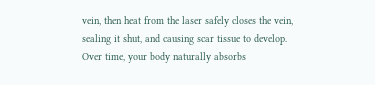vein, then heat from the laser safely closes the vein, sealing it shut, and causing scar tissue to develop. Over time, your body naturally absorbs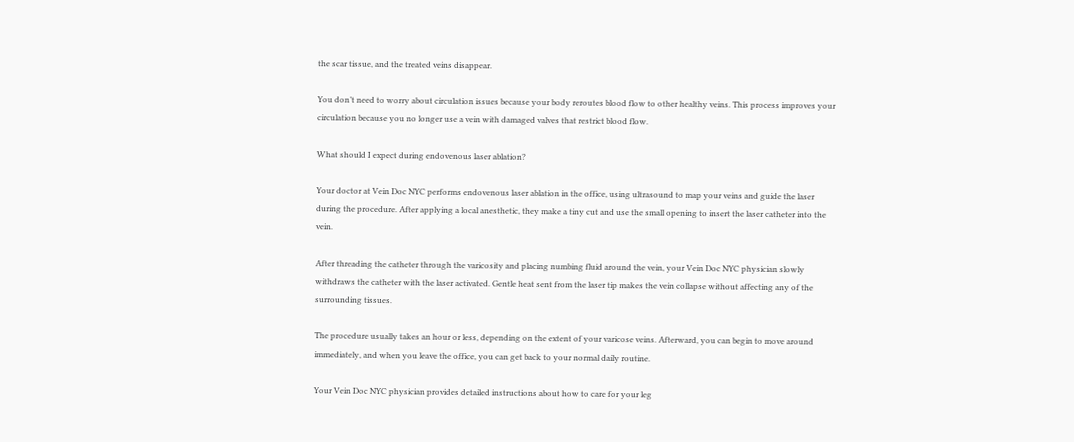the scar tissue, and the treated veins disappear.

You don’t need to worry about circulation issues because your body reroutes blood flow to other healthy veins. This process improves your circulation because you no longer use a vein with damaged valves that restrict blood flow.

What should I expect during endovenous laser ablation?

Your doctor at Vein Doc NYC performs endovenous laser ablation in the office, using ultrasound to map your veins and guide the laser during the procedure. After applying a local anesthetic, they make a tiny cut and use the small opening to insert the laser catheter into the vein.

After threading the catheter through the varicosity and placing numbing fluid around the vein, your Vein Doc NYC physician slowly withdraws the catheter with the laser activated. Gentle heat sent from the laser tip makes the vein collapse without affecting any of the surrounding tissues.

The procedure usually takes an hour or less, depending on the extent of your varicose veins. Afterward, you can begin to move around immediately, and when you leave the office, you can get back to your normal daily routine.

Your Vein Doc NYC physician provides detailed instructions about how to care for your leg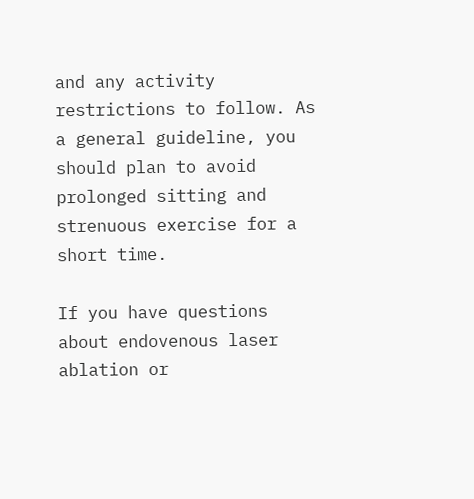and any activity restrictions to follow. As a general guideline, you should plan to avoid prolonged sitting and strenuous exercise for a short time.

If you have questions about endovenous laser ablation or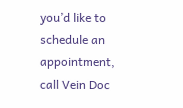you’d like to schedule an appointment, call Vein Doc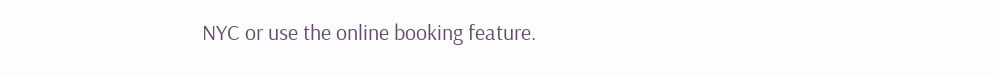NYC or use the online booking feature.